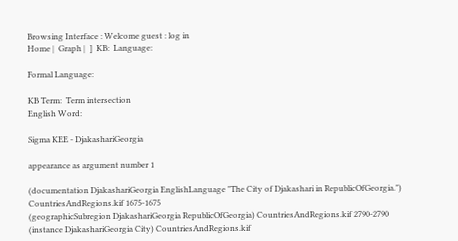Browsing Interface : Welcome guest : log in
Home |  Graph |  ]  KB:  Language:

Formal Language:

KB Term:  Term intersection
English Word:

Sigma KEE - DjakashariGeorgia

appearance as argument number 1

(documentation DjakashariGeorgia EnglishLanguage "The City of Djakashari in RepublicOfGeorgia.") CountriesAndRegions.kif 1675-1675
(geographicSubregion DjakashariGeorgia RepublicOfGeorgia) CountriesAndRegions.kif 2790-2790
(instance DjakashariGeorgia City) CountriesAndRegions.kif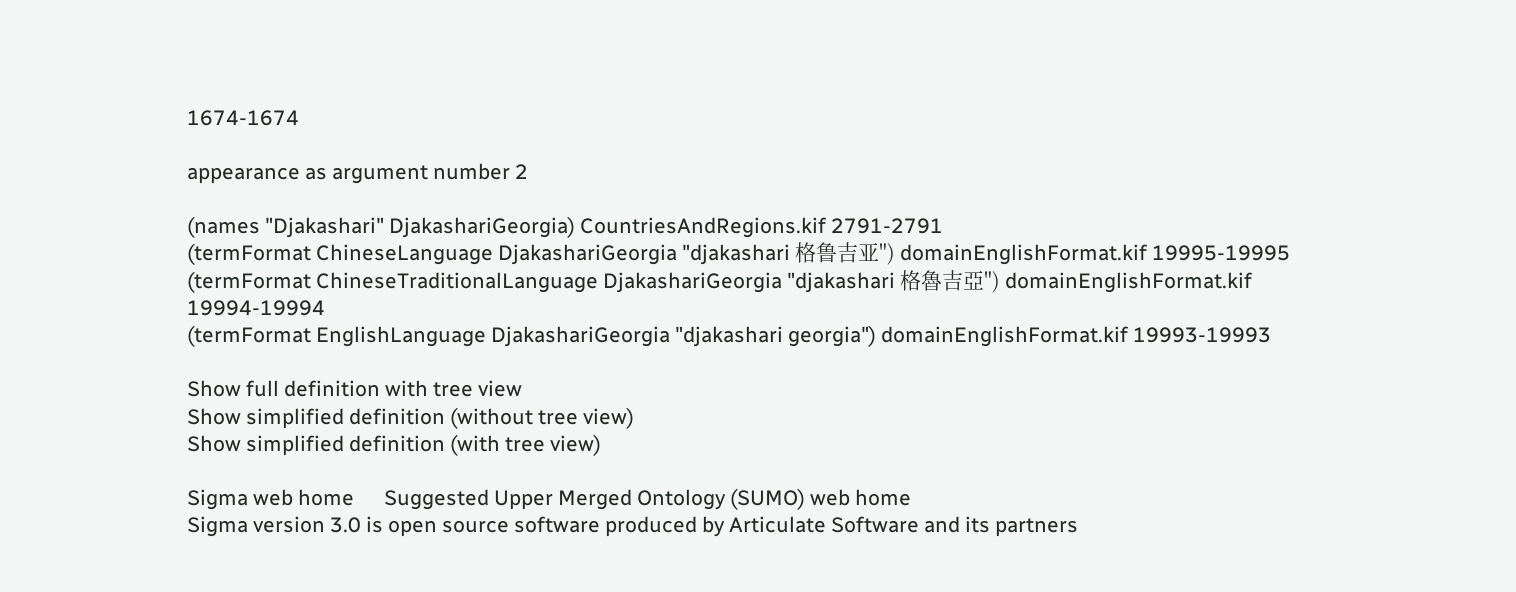1674-1674

appearance as argument number 2

(names "Djakashari" DjakashariGeorgia) CountriesAndRegions.kif 2791-2791
(termFormat ChineseLanguage DjakashariGeorgia "djakashari 格鲁吉亚") domainEnglishFormat.kif 19995-19995
(termFormat ChineseTraditionalLanguage DjakashariGeorgia "djakashari 格魯吉亞") domainEnglishFormat.kif 19994-19994
(termFormat EnglishLanguage DjakashariGeorgia "djakashari georgia") domainEnglishFormat.kif 19993-19993

Show full definition with tree view
Show simplified definition (without tree view)
Show simplified definition (with tree view)

Sigma web home      Suggested Upper Merged Ontology (SUMO) web home
Sigma version 3.0 is open source software produced by Articulate Software and its partners